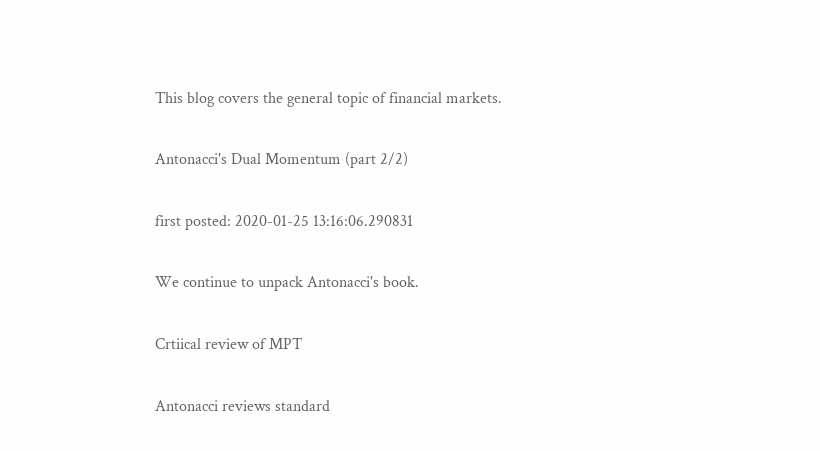This blog covers the general topic of financial markets.

Antonacci's Dual Momentum (part 2/2)

first posted: 2020-01-25 13:16:06.290831

We continue to unpack Antonacci's book.

Crtiical review of MPT

Antonacci reviews standard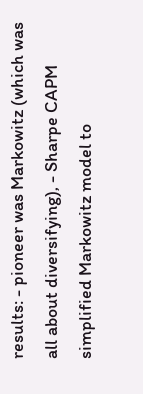results: - pioneer was Markowitz (which was all about diversifying), - Sharpe CAPM simplified Markowitz model to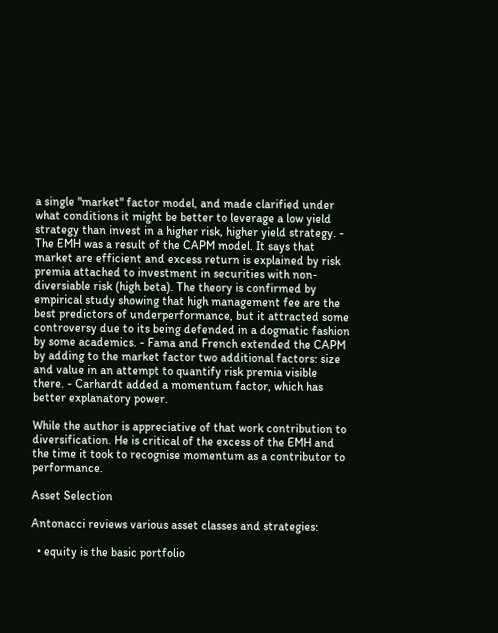a single "market" factor model, and made clarified under what conditions it might be better to leverage a low yield strategy than invest in a higher risk, higher yield strategy. - The EMH was a result of the CAPM model. It says that market are efficient and excess return is explained by risk premia attached to investment in securities with non-diversiable risk (high beta). The theory is confirmed by empirical study showing that high management fee are the best predictors of underperformance, but it attracted some controversy due to its being defended in a dogmatic fashion by some academics. - Fama and French extended the CAPM by adding to the market factor two additional factors: size and value in an attempt to quantify risk premia visible there. - Carhardt added a momentum factor, which has better explanatory power.

While the author is appreciative of that work contribution to diversification. He is critical of the excess of the EMH and the time it took to recognise momentum as a contributor to performance.

Asset Selection

Antonacci reviews various asset classes and strategies:

  • equity is the basic portfolio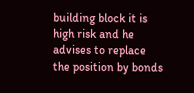building block it is high risk and he advises to replace the position by bonds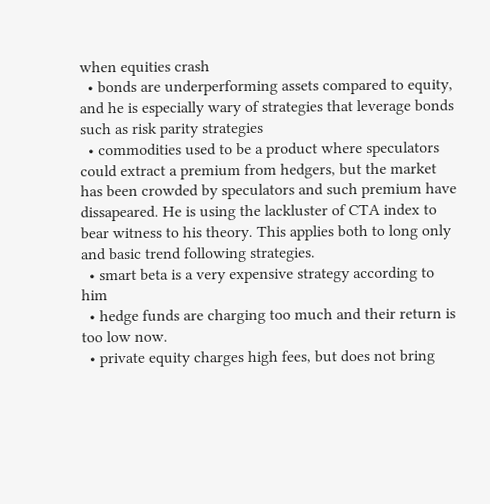when equities crash
  • bonds are underperforming assets compared to equity, and he is especially wary of strategies that leverage bonds such as risk parity strategies
  • commodities used to be a product where speculators could extract a premium from hedgers, but the market has been crowded by speculators and such premium have dissapeared. He is using the lackluster of CTA index to bear witness to his theory. This applies both to long only and basic trend following strategies.
  • smart beta is a very expensive strategy according to him
  • hedge funds are charging too much and their return is too low now.
  • private equity charges high fees, but does not bring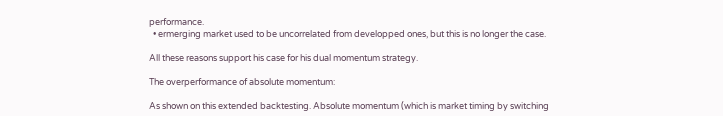performance.
  • ermerging market used to be uncorrelated from developped ones, but this is no longer the case.

All these reasons support his case for his dual momentum strategy.

The overperformance of absolute momentum:

As shown on this extended backtesting. Absolute momentum (which is market timing by switching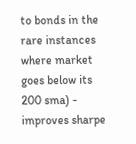to bonds in the rare instances where market goes below its 200 sma) - improves sharpe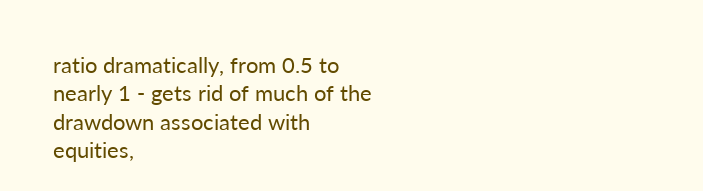ratio dramatically, from 0.5 to nearly 1 - gets rid of much of the drawdown associated with equities,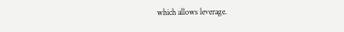which allows leverage.